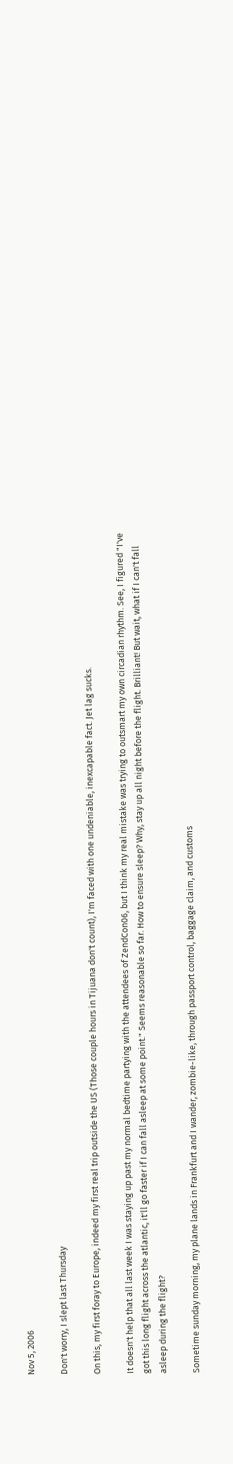Nov 5, 2006

Don't worry, I slept last Thursday

On this, my first foray to Europe, indeed my first real trip outside the US (Those couple hours in Tijuana don't count), I'm faced with one undeniable, inexcapable fact. Jet lag sucks.

It doesn't help that all last week I was staying up past my normal bedtime partying with the attendees of ZendCon06, but I think my real mistake was trying to outsmart my own circadian rhythm. See, I figured "I've got this long flight across the atlantic, it'll go faster if I can fall asleep at some point." Seems reasonable so far. How to ensure sleep? Why, stay up all night before the flight. Brilliant! But wait, what if I can't fall asleep during the flight?

Sometime sunday morning, my plane lands in Frankfurt and I wander, zombie-like, through passport control, baggage claim, and customs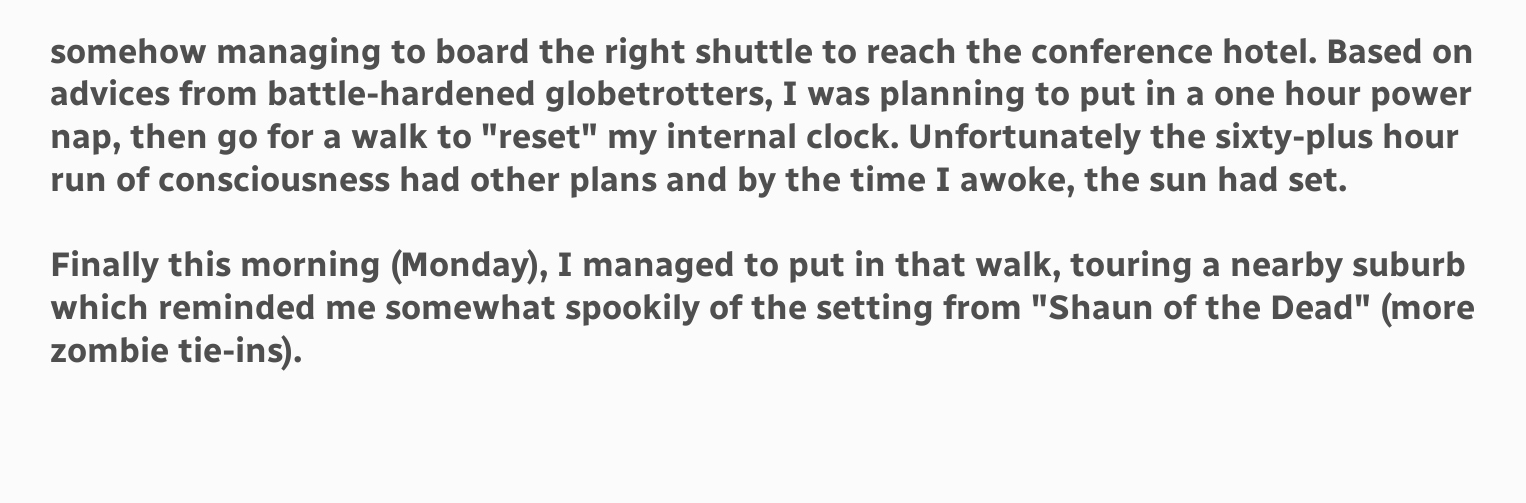somehow managing to board the right shuttle to reach the conference hotel. Based on advices from battle-hardened globetrotters, I was planning to put in a one hour power nap, then go for a walk to "reset" my internal clock. Unfortunately the sixty-plus hour run of consciousness had other plans and by the time I awoke, the sun had set.

Finally this morning (Monday), I managed to put in that walk, touring a nearby suburb which reminded me somewhat spookily of the setting from "Shaun of the Dead" (more zombie tie-ins).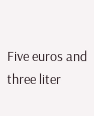Five euros and three liter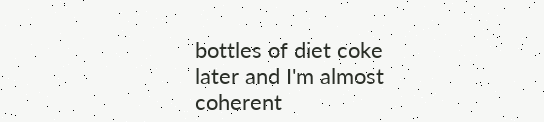bottles of diet coke later and I'm almost coherent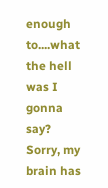enough to....what the hell was I gonna say? Sorry, my brain has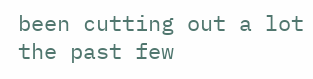been cutting out a lot the past few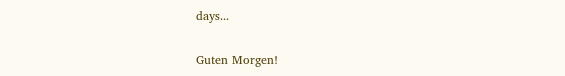days...

Guten Morgen!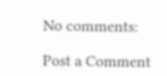No comments:

Post a Comment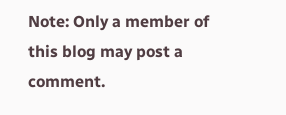Note: Only a member of this blog may post a comment.